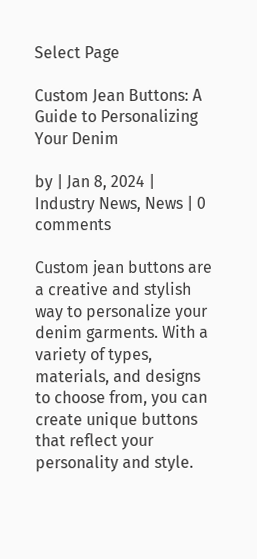Select Page

Custom Jean Buttons: A Guide to Personalizing Your Denim

by | Jan 8, 2024 | Industry News, News | 0 comments

Custom jean buttons are a creative and stylish way to personalize your denim garments. With a variety of types, materials, and designs to choose from, you can create unique buttons that reflect your personality and style.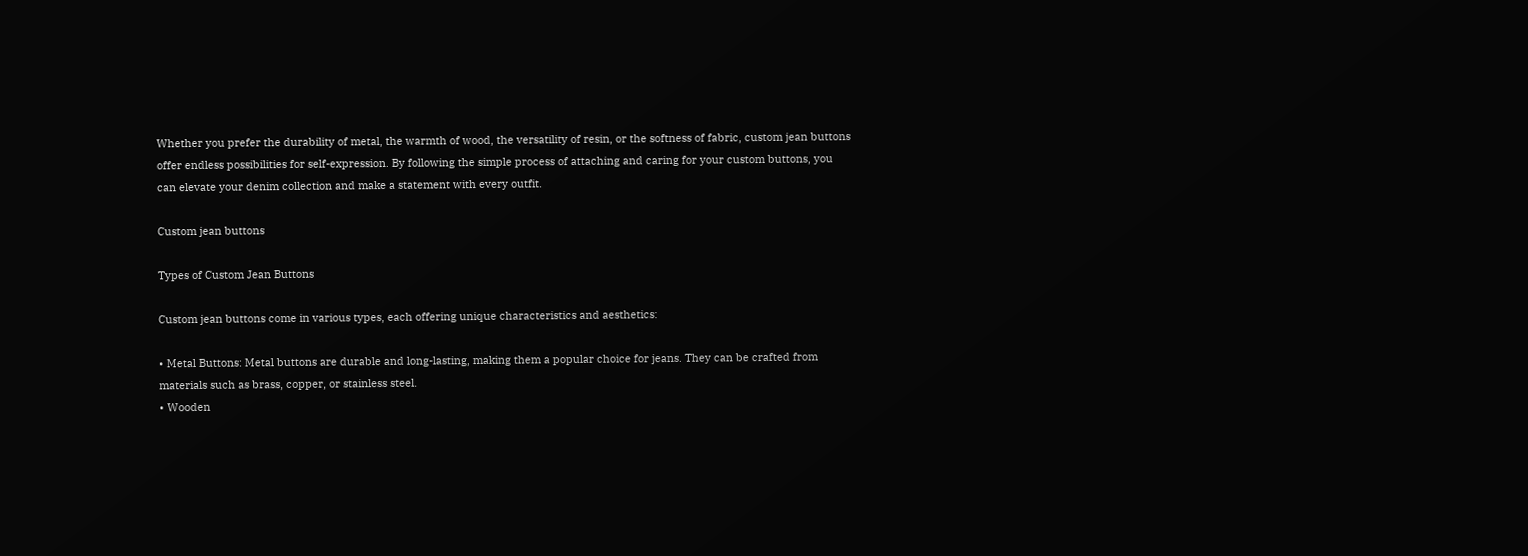Whether you prefer the durability of metal, the warmth of wood, the versatility of resin, or the softness of fabric, custom jean buttons offer endless possibilities for self-expression. By following the simple process of attaching and caring for your custom buttons, you can elevate your denim collection and make a statement with every outfit.

Custom jean buttons

Types of Custom Jean Buttons

Custom jean buttons come in various types, each offering unique characteristics and aesthetics:

• Metal Buttons: Metal buttons are durable and long-lasting, making them a popular choice for jeans. They can be crafted from materials such as brass, copper, or stainless steel.
• Wooden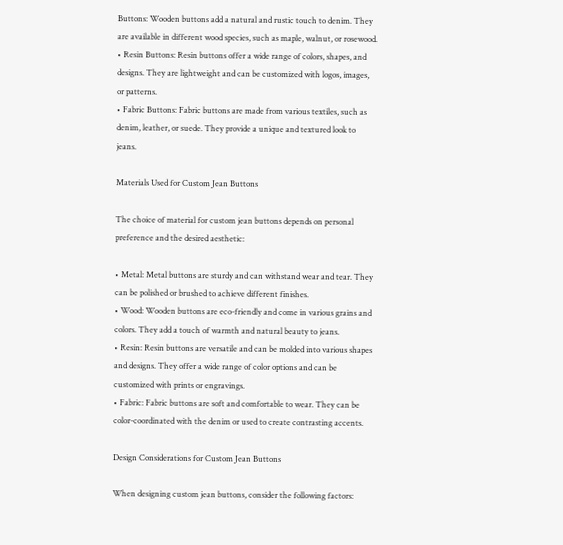Buttons: Wooden buttons add a natural and rustic touch to denim. They are available in different wood species, such as maple, walnut, or rosewood.
• Resin Buttons: Resin buttons offer a wide range of colors, shapes, and designs. They are lightweight and can be customized with logos, images, or patterns.
• Fabric Buttons: Fabric buttons are made from various textiles, such as denim, leather, or suede. They provide a unique and textured look to jeans.

Materials Used for Custom Jean Buttons

The choice of material for custom jean buttons depends on personal preference and the desired aesthetic:

• Metal: Metal buttons are sturdy and can withstand wear and tear. They can be polished or brushed to achieve different finishes.
• Wood: Wooden buttons are eco-friendly and come in various grains and colors. They add a touch of warmth and natural beauty to jeans.
• Resin: Resin buttons are versatile and can be molded into various shapes and designs. They offer a wide range of color options and can be customized with prints or engravings.
• Fabric: Fabric buttons are soft and comfortable to wear. They can be color-coordinated with the denim or used to create contrasting accents.

Design Considerations for Custom Jean Buttons

When designing custom jean buttons, consider the following factors: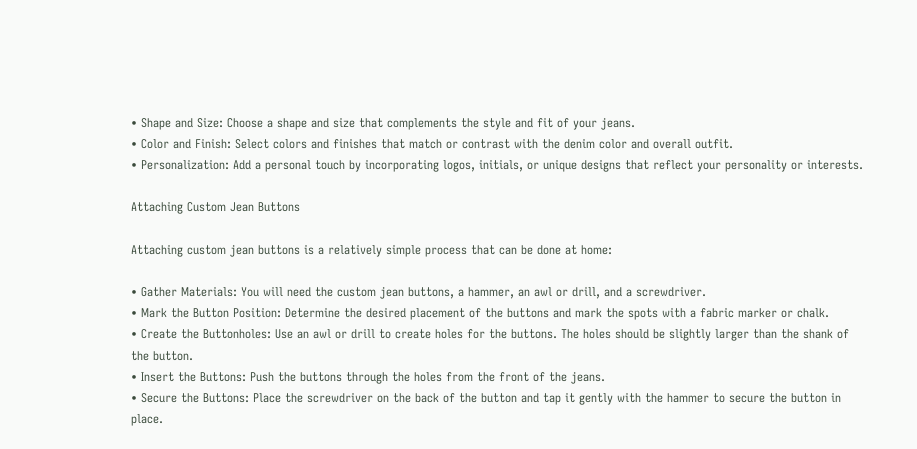• Shape and Size: Choose a shape and size that complements the style and fit of your jeans.
• Color and Finish: Select colors and finishes that match or contrast with the denim color and overall outfit.
• Personalization: Add a personal touch by incorporating logos, initials, or unique designs that reflect your personality or interests.

Attaching Custom Jean Buttons

Attaching custom jean buttons is a relatively simple process that can be done at home:

• Gather Materials: You will need the custom jean buttons, a hammer, an awl or drill, and a screwdriver.
• Mark the Button Position: Determine the desired placement of the buttons and mark the spots with a fabric marker or chalk.
• Create the Buttonholes: Use an awl or drill to create holes for the buttons. The holes should be slightly larger than the shank of the button.
• Insert the Buttons: Push the buttons through the holes from the front of the jeans.
• Secure the Buttons: Place the screwdriver on the back of the button and tap it gently with the hammer to secure the button in place.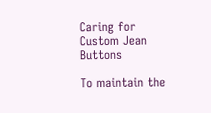Caring for Custom Jean Buttons

To maintain the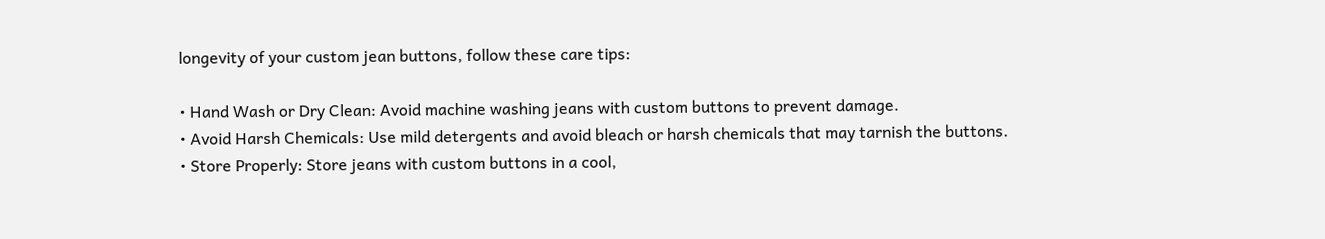longevity of your custom jean buttons, follow these care tips:

• Hand Wash or Dry Clean: Avoid machine washing jeans with custom buttons to prevent damage.
• Avoid Harsh Chemicals: Use mild detergents and avoid bleach or harsh chemicals that may tarnish the buttons.
• Store Properly: Store jeans with custom buttons in a cool,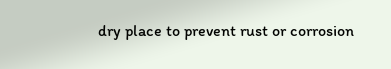dry place to prevent rust or corrosion